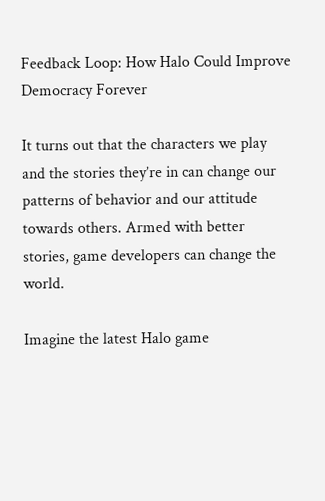Feedback Loop: How Halo Could Improve Democracy Forever

It turns out that the characters we play and the stories they’re in can change our patterns of behavior and our attitude towards others. Armed with better stories, game developers can change the world.

Imagine the latest Halo game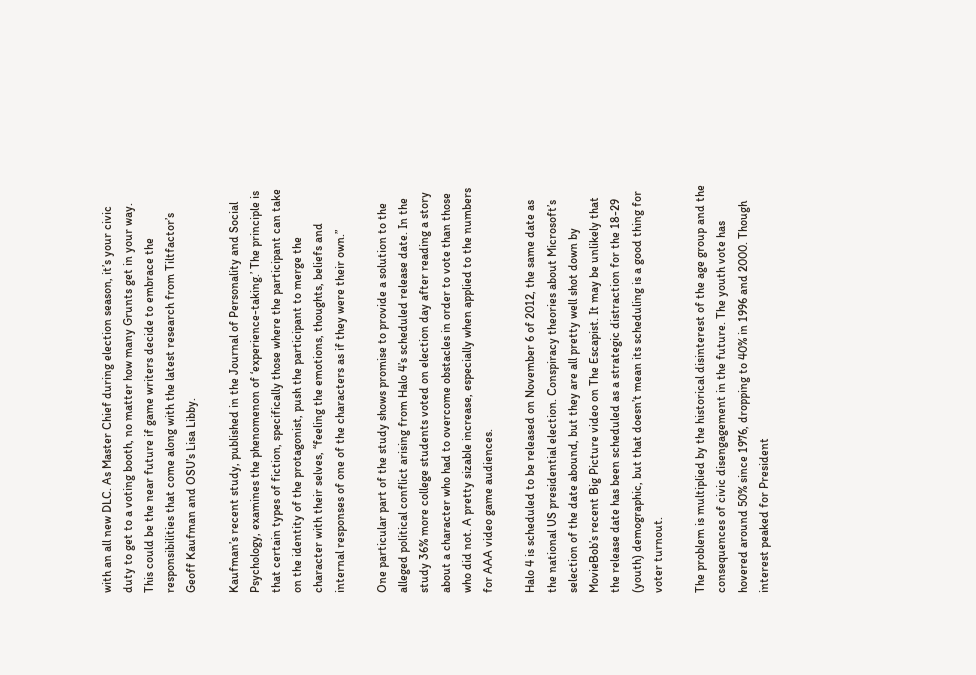with an all new DLC. As Master Chief during election season, it’s your civic duty to get to a voting booth, no matter how many Grunts get in your way. This could be the near future if game writers decide to embrace the responsibilities that come along with the latest research from Tiltfactor’s Geoff Kaufman and OSU’s Lisa Libby.

Kaufman’s recent study, published in the Journal of Personality and Social Psychology, examines the phenomenon of ‘experience-taking.’ The principle is that certain types of fiction, specifically those where the participant can take on the identity of the protagonist, push the participant to merge the character with their selves, “feeling the emotions, thoughts, beliefs and internal responses of one of the characters as if they were their own.”

One particular part of the study shows promise to provide a solution to the alleged political conflict arising from Halo 4’s scheduled release date. In the study 36% more college students voted on election day after reading a story about a character who had to overcome obstacles in order to vote than those who did not. A pretty sizable increase, especially when applied to the numbers for AAA video game audiences.

Halo 4 is scheduled to be released on November 6 of 2012, the same date as the national US presidential election. Conspiracy theories about Microsoft’s selection of the date abound, but they are all pretty well shot down by MovieBob’s recent Big Picture video on The Escapist. It may be unlikely that the release date has been scheduled as a strategic distraction for the 18-29 (youth) demographic, but that doesn’t mean its scheduling is a good thing for voter turnout.

The problem is multiplied by the historical disinterest of the age group and the consequences of civic disengagement in the future. The youth vote has hovered around 50% since 1976, dropping to 40% in 1996 and 2000. Though interest peaked for President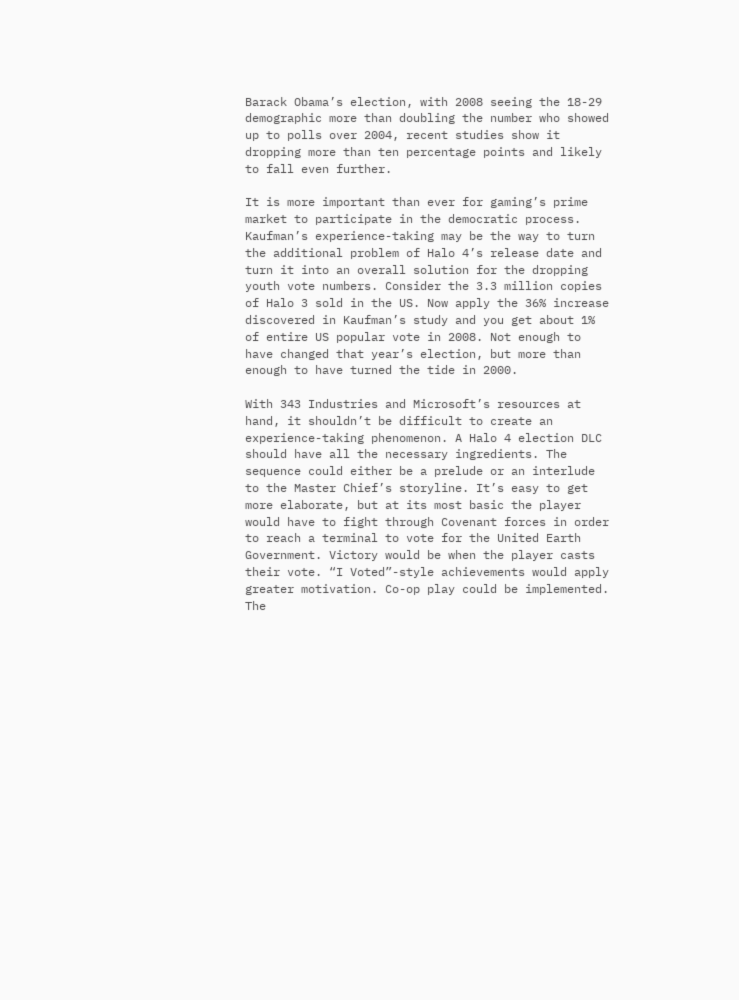Barack Obama’s election, with 2008 seeing the 18-29 demographic more than doubling the number who showed up to polls over 2004, recent studies show it dropping more than ten percentage points and likely to fall even further.

It is more important than ever for gaming’s prime market to participate in the democratic process. Kaufman’s experience-taking may be the way to turn the additional problem of Halo 4’s release date and turn it into an overall solution for the dropping youth vote numbers. Consider the 3.3 million copies of Halo 3 sold in the US. Now apply the 36% increase discovered in Kaufman’s study and you get about 1% of entire US popular vote in 2008. Not enough to have changed that year’s election, but more than enough to have turned the tide in 2000.

With 343 Industries and Microsoft’s resources at hand, it shouldn’t be difficult to create an experience-taking phenomenon. A Halo 4 election DLC should have all the necessary ingredients. The sequence could either be a prelude or an interlude to the Master Chief’s storyline. It’s easy to get more elaborate, but at its most basic the player would have to fight through Covenant forces in order to reach a terminal to vote for the United Earth Government. Victory would be when the player casts their vote. “I Voted”-style achievements would apply greater motivation. Co-op play could be implemented. The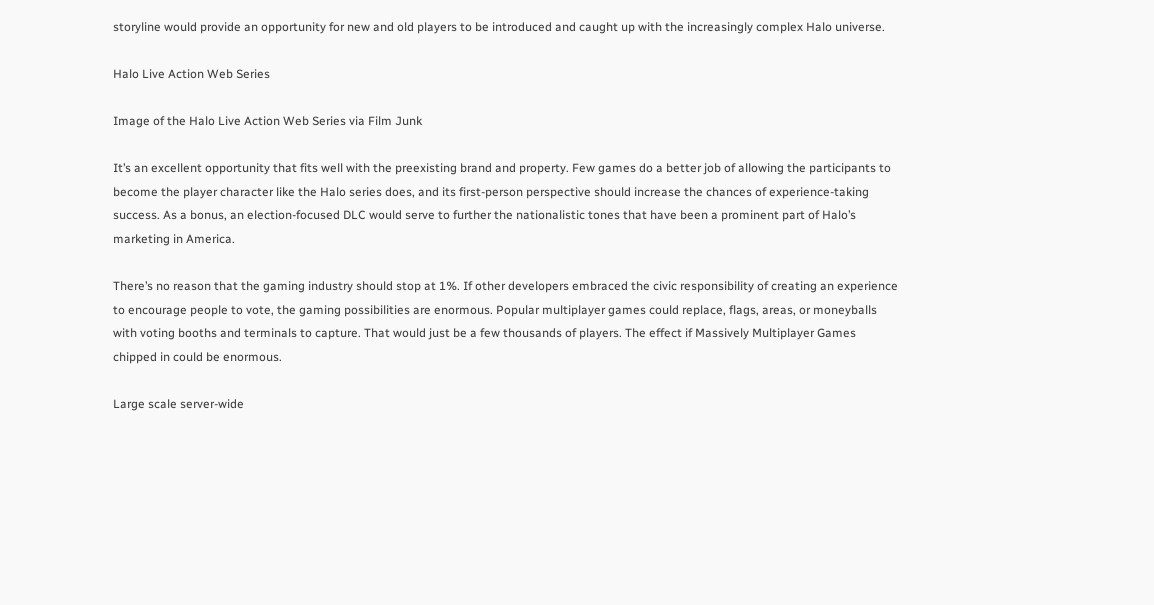storyline would provide an opportunity for new and old players to be introduced and caught up with the increasingly complex Halo universe.

Halo Live Action Web Series

Image of the Halo Live Action Web Series via Film Junk

It’s an excellent opportunity that fits well with the preexisting brand and property. Few games do a better job of allowing the participants to become the player character like the Halo series does, and its first-person perspective should increase the chances of experience-taking success. As a bonus, an election-focused DLC would serve to further the nationalistic tones that have been a prominent part of Halo’s marketing in America.

There’s no reason that the gaming industry should stop at 1%. If other developers embraced the civic responsibility of creating an experience to encourage people to vote, the gaming possibilities are enormous. Popular multiplayer games could replace, flags, areas, or moneyballs with voting booths and terminals to capture. That would just be a few thousands of players. The effect if Massively Multiplayer Games chipped in could be enormous.

Large scale server-wide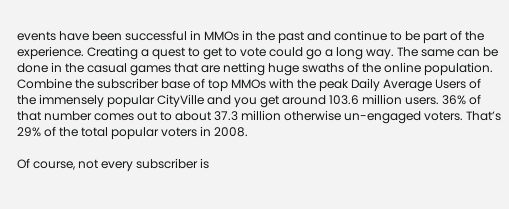events have been successful in MMOs in the past and continue to be part of the experience. Creating a quest to get to vote could go a long way. The same can be done in the casual games that are netting huge swaths of the online population. Combine the subscriber base of top MMOs with the peak Daily Average Users of the immensely popular CityVille and you get around 103.6 million users. 36% of that number comes out to about 37.3 million otherwise un-engaged voters. That’s 29% of the total popular voters in 2008.

Of course, not every subscriber is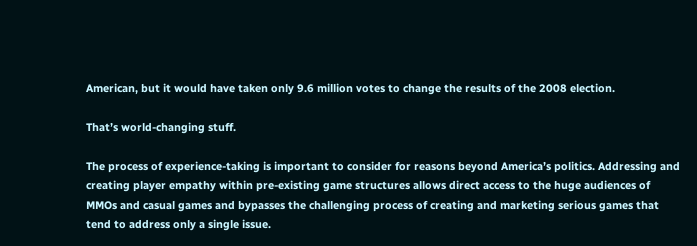American, but it would have taken only 9.6 million votes to change the results of the 2008 election.

That’s world-changing stuff.

The process of experience-taking is important to consider for reasons beyond America’s politics. Addressing and creating player empathy within pre-existing game structures allows direct access to the huge audiences of MMOs and casual games and bypasses the challenging process of creating and marketing serious games that tend to address only a single issue.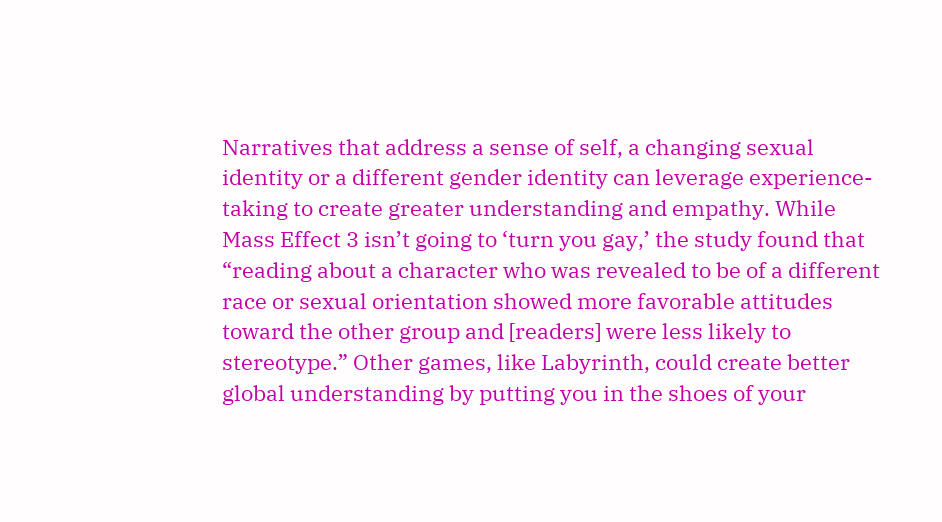Narratives that address a sense of self, a changing sexual identity or a different gender identity can leverage experience-taking to create greater understanding and empathy. While Mass Effect 3 isn’t going to ‘turn you gay,’ the study found that “reading about a character who was revealed to be of a different race or sexual orientation showed more favorable attitudes toward the other group and [readers] were less likely to stereotype.” Other games, like Labyrinth, could create better global understanding by putting you in the shoes of your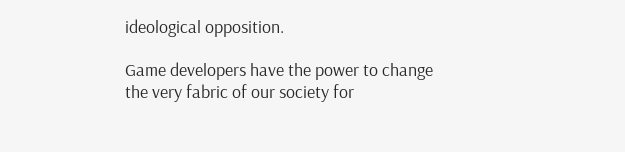ideological opposition.

Game developers have the power to change the very fabric of our society for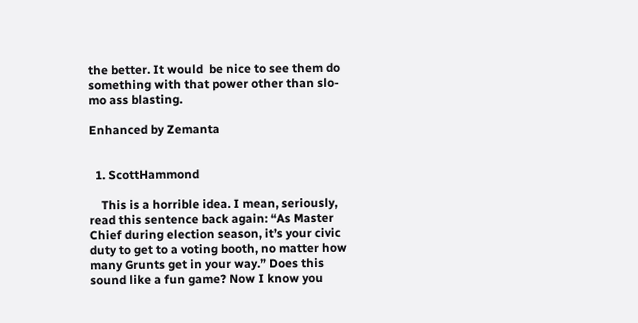the better. It would  be nice to see them do something with that power other than slo-mo ass blasting.

Enhanced by Zemanta


  1. ScottHammond

    This is a horrible idea. I mean, seriously, read this sentence back again: “As Master Chief during election season, it’s your civic duty to get to a voting booth, no matter how many Grunts get in your way.” Does this sound like a fun game? Now I know you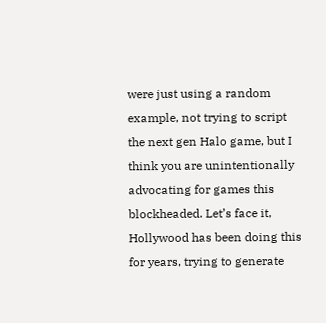were just using a random example, not trying to script the next gen Halo game, but I think you are unintentionally advocating for games this blockheaded. Let’s face it, Hollywood has been doing this for years, trying to generate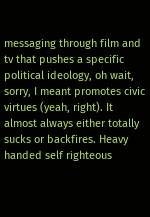messaging through film and tv that pushes a specific political ideology, oh wait, sorry, I meant promotes civic virtues (yeah, right). It almost always either totally sucks or backfires. Heavy handed self righteous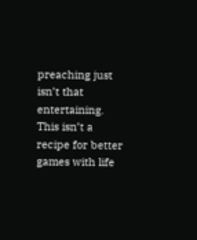preaching just isn’t that entertaining. This isn’t a recipe for better games with life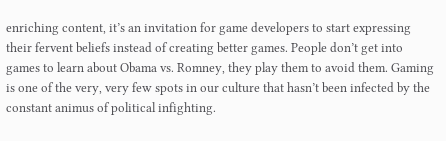enriching content, it’s an invitation for game developers to start expressing their fervent beliefs instead of creating better games. People don’t get into games to learn about Obama vs. Romney, they play them to avoid them. Gaming is one of the very, very few spots in our culture that hasn’t been infected by the constant animus of political infighting.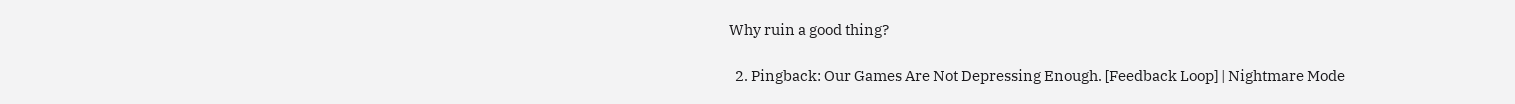Why ruin a good thing?

  2. Pingback: Our Games Are Not Depressing Enough. [Feedback Loop] | Nightmare Mode